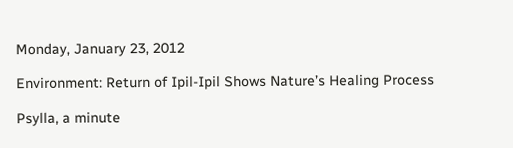Monday, January 23, 2012

Environment: Return of Ipil-Ipil Shows Nature’s Healing Process

Psylla, a minute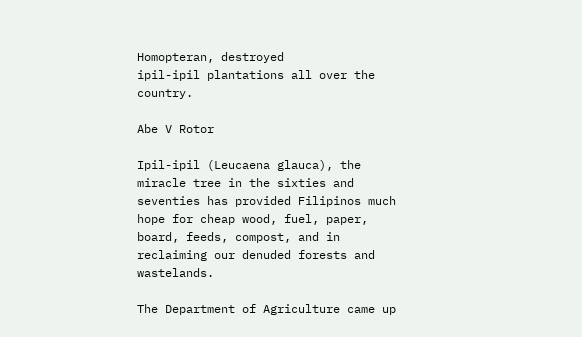Homopteran, destroyed
ipil-ipil plantations all over the country.

Abe V Rotor

Ipil-ipil (Leucaena glauca), the miracle tree in the sixties and seventies has provided Filipinos much hope for cheap wood, fuel, paper, board, feeds, compost, and in reclaiming our denuded forests and wastelands.

The Department of Agriculture came up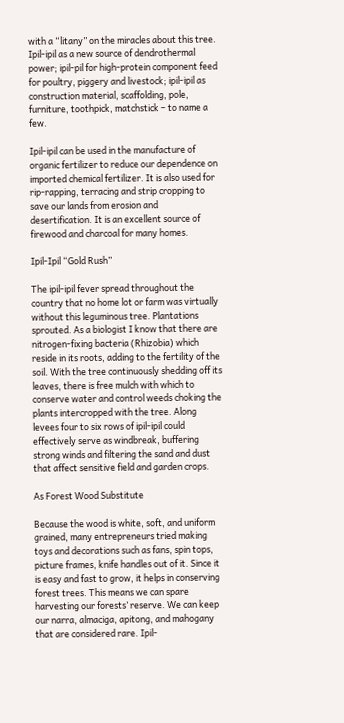with a “litany” on the miracles about this tree. Ipil-ipil as a new source of dendrothermal power; ipil-pil for high-protein component feed for poultry, piggery and livestock; ipil-ipil as construction material, scaffolding, pole, furniture, toothpick, matchstick – to name a few.

Ipil-ipil can be used in the manufacture of organic fertilizer to reduce our dependence on imported chemical fertilizer. It is also used for rip-rapping, terracing and strip cropping to save our lands from erosion and desertification. It is an excellent source of firewood and charcoal for many homes.

Ipil-Ipil “Gold Rush”

The ipil-ipil fever spread throughout the country that no home lot or farm was virtually without this leguminous tree. Plantations sprouted. As a biologist I know that there are nitrogen-fixing bacteria (Rhizobia) which reside in its roots, adding to the fertility of the soil. With the tree continuously shedding off its leaves, there is free mulch with which to conserve water and control weeds choking the plants intercropped with the tree. Along levees four to six rows of ipil-ipil could effectively serve as windbreak, buffering strong winds and filtering the sand and dust that affect sensitive field and garden crops.

As Forest Wood Substitute

Because the wood is white, soft, and uniform grained, many entrepreneurs tried making toys and decorations such as fans, spin tops, picture frames, knife handles out of it. Since it is easy and fast to grow, it helps in conserving forest trees. This means we can spare harvesting our forests’ reserve. We can keep our narra, almaciga, apitong, and mahogany that are considered rare. Ipil-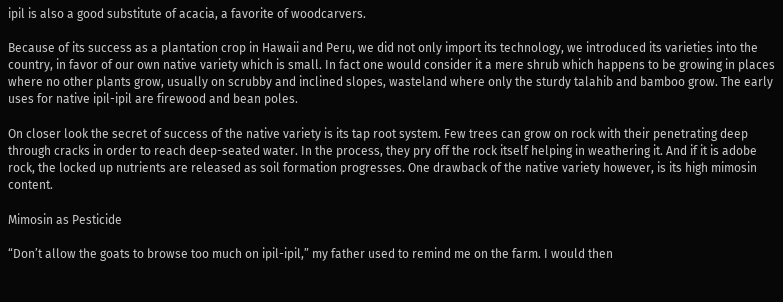ipil is also a good substitute of acacia, a favorite of woodcarvers.

Because of its success as a plantation crop in Hawaii and Peru, we did not only import its technology, we introduced its varieties into the country, in favor of our own native variety which is small. In fact one would consider it a mere shrub which happens to be growing in places where no other plants grow, usually on scrubby and inclined slopes, wasteland where only the sturdy talahib and bamboo grow. The early uses for native ipil-ipil are firewood and bean poles.

On closer look the secret of success of the native variety is its tap root system. Few trees can grow on rock with their penetrating deep through cracks in order to reach deep-seated water. In the process, they pry off the rock itself helping in weathering it. And if it is adobe rock, the locked up nutrients are released as soil formation progresses. One drawback of the native variety however, is its high mimosin content.

Mimosin as Pesticide

“Don’t allow the goats to browse too much on ipil-ipil,” my father used to remind me on the farm. I would then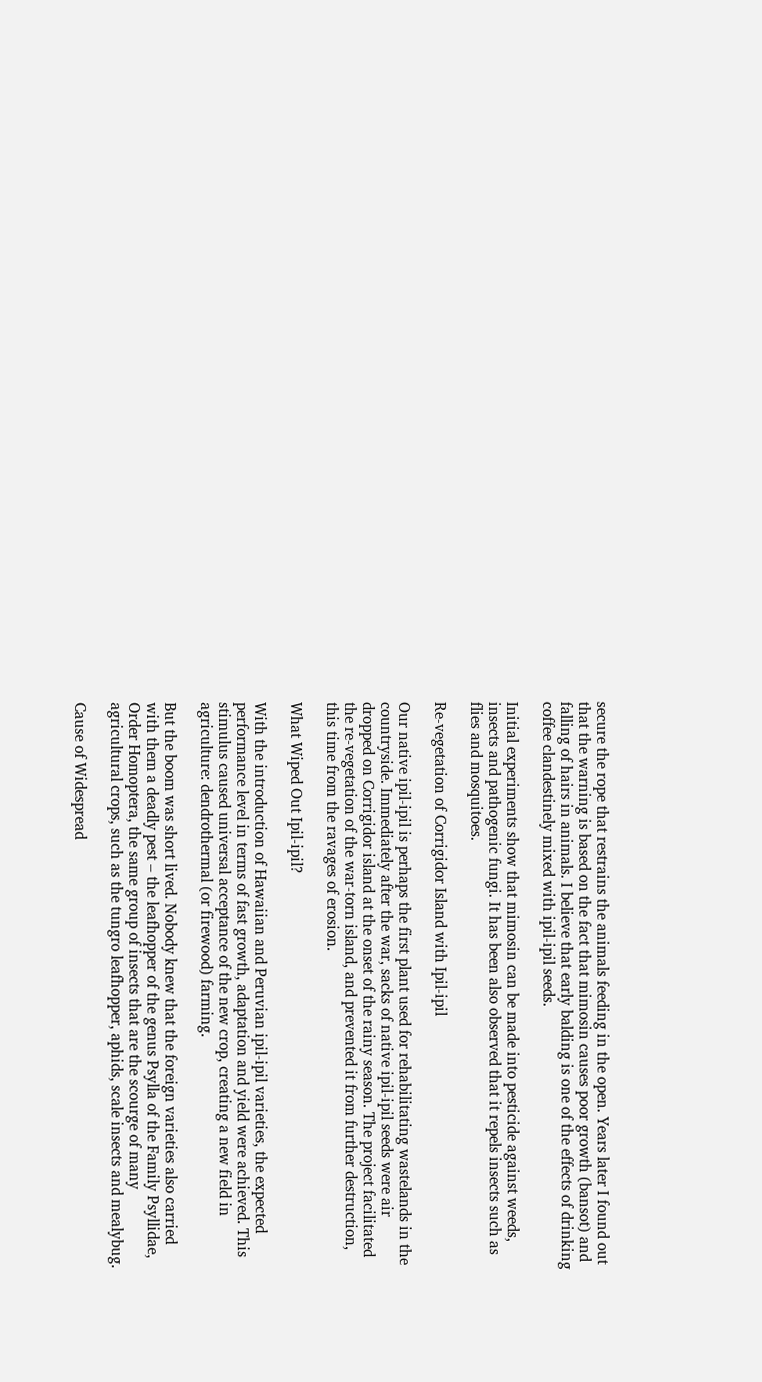secure the rope that restrains the animals feeding in the open. Years later I found out that the warning is based on the fact that mimosin causes poor growth (bansot) and falling of hairs in animals. I believe that early balding is one of the effects of drinking coffee clandestinely mixed with ipil-ipil seeds.

Initial experiments show that mimosin can be made into pesticide against weeds, insects and pathogenic fungi. It has been also observed that it repels insects such as flies and mosquitoes.

Re-vegetation of Corrigidor Island with Ipil-ipil

Our native ipil-ipil is perhaps the first plant used for rehabilitating wastelands in the countryside. Immediately after the war, sacks of native ipil-ipil seeds were air dropped on Corrigidor island at the onset of the rainy season. The project facilitated the re-vegetation of the war-torn island, and prevented it from further destruction, this time from the ravages of erosion.

What Wiped Out Ipil-ipil?

With the introduction of Hawaiian and Peruvian ipil-ipil varieties, the expected performance level in terms of fast growth, adaptation and yield were achieved. This stimulus caused universal acceptance of the new crop, creating a new field in agriculture: dendrothermal (or firewood) farming.

But the boom was short lived. Nobody knew that the foreign varieties also carried with them a deadly pest – the leafhopper of the genus Psylla of the Family Psyllidae, Order Homoptera, the same group of insects that are the scourge of many agricultural crops, such as the tungro leafhopper, aphids, scale insects and mealybug.

Cause of Widespread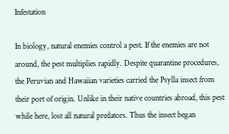Infestation

In biology, natural enemies control a pest. If the enemies are not around, the pest multiplies rapidly. Despite quarantine procedures, the Peruvian and Hawaiian varieties carried the Psylla insect from their port of origin. Unlike in their native countries abroad, this pest while here, lost all natural predators. Thus the insect began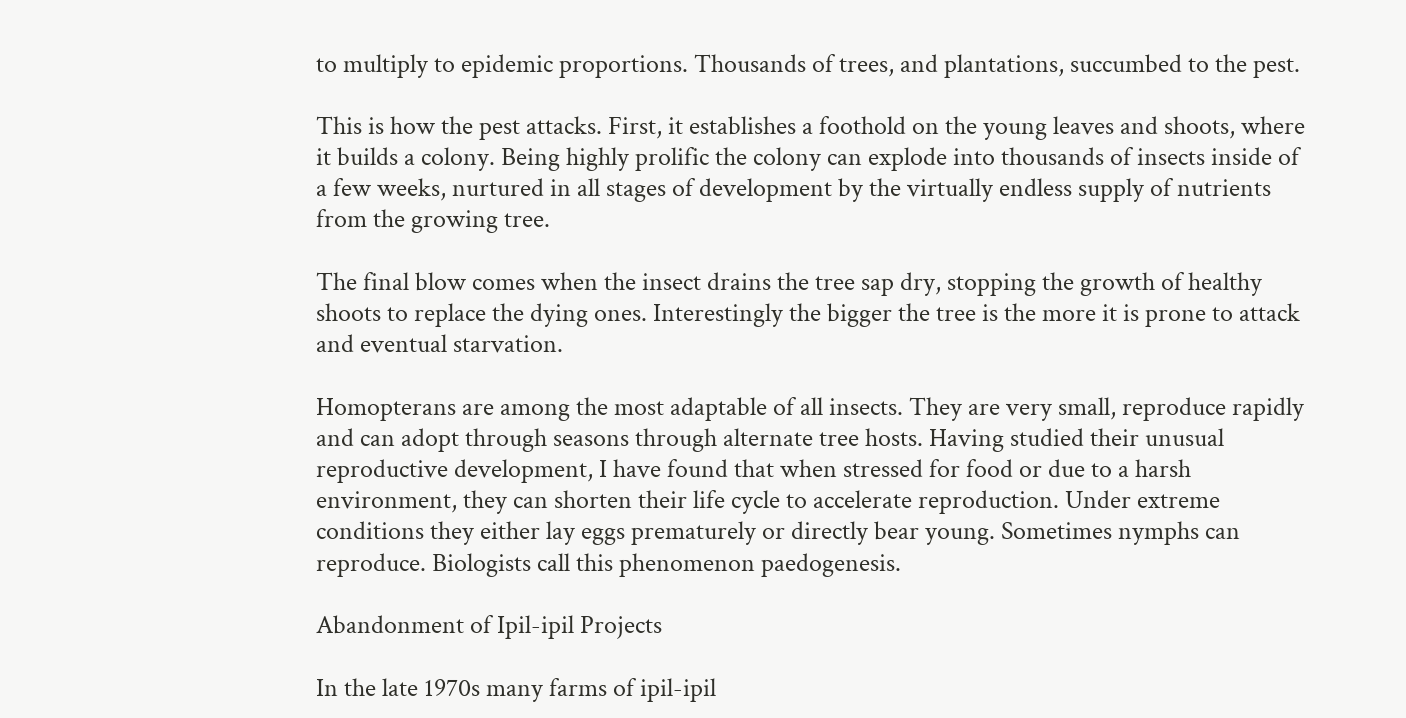to multiply to epidemic proportions. Thousands of trees, and plantations, succumbed to the pest.

This is how the pest attacks. First, it establishes a foothold on the young leaves and shoots, where it builds a colony. Being highly prolific the colony can explode into thousands of insects inside of a few weeks, nurtured in all stages of development by the virtually endless supply of nutrients from the growing tree.

The final blow comes when the insect drains the tree sap dry, stopping the growth of healthy shoots to replace the dying ones. Interestingly the bigger the tree is the more it is prone to attack and eventual starvation.

Homopterans are among the most adaptable of all insects. They are very small, reproduce rapidly and can adopt through seasons through alternate tree hosts. Having studied their unusual reproductive development, I have found that when stressed for food or due to a harsh environment, they can shorten their life cycle to accelerate reproduction. Under extreme conditions they either lay eggs prematurely or directly bear young. Sometimes nymphs can reproduce. Biologists call this phenomenon paedogenesis.

Abandonment of Ipil-ipil Projects

In the late 1970s many farms of ipil-ipil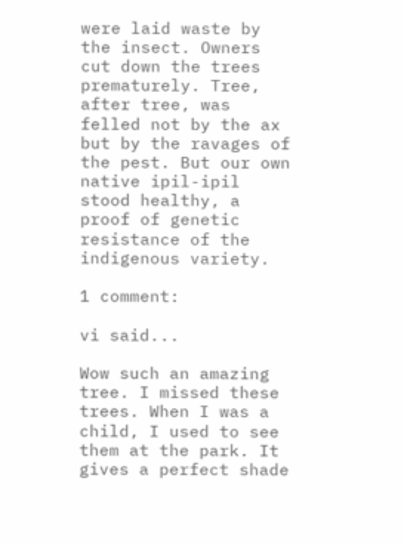were laid waste by the insect. Owners cut down the trees prematurely. Tree, after tree, was felled not by the ax but by the ravages of the pest. But our own native ipil-ipil stood healthy, a proof of genetic resistance of the indigenous variety.

1 comment:

vi said...

Wow such an amazing tree. I missed these trees. When I was a child, I used to see them at the park. It gives a perfect shade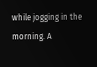while jogging in the morning. A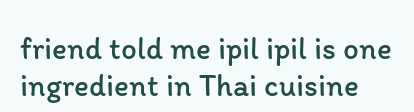friend told me ipil ipil is one ingredient in Thai cuisine